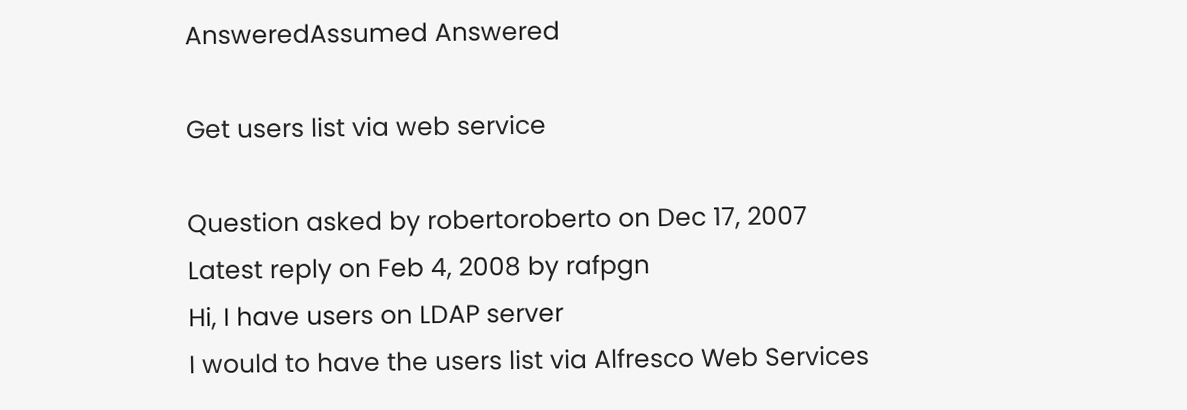AnsweredAssumed Answered

Get users list via web service

Question asked by robertoroberto on Dec 17, 2007
Latest reply on Feb 4, 2008 by rafpgn
Hi, I have users on LDAP server
I would to have the users list via Alfresco Web Services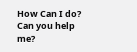How Can I do?
Can you help me?